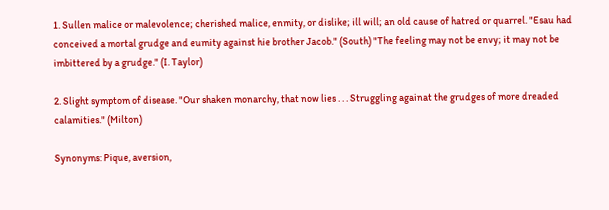1. Sullen malice or malevolence; cherished malice, enmity, or dislike; ill will; an old cause of hatred or quarrel. "Esau had conceived a mortal grudge and eumity against hie brother Jacob." (South) "The feeling may not be envy; it may not be imbittered by a grudge." (I. Taylor)

2. Slight symptom of disease. "Our shaken monarchy, that now lies . . . Struggling againat the grudges of more dreaded calamities." (Milton)

Synonyms: Pique, aversion,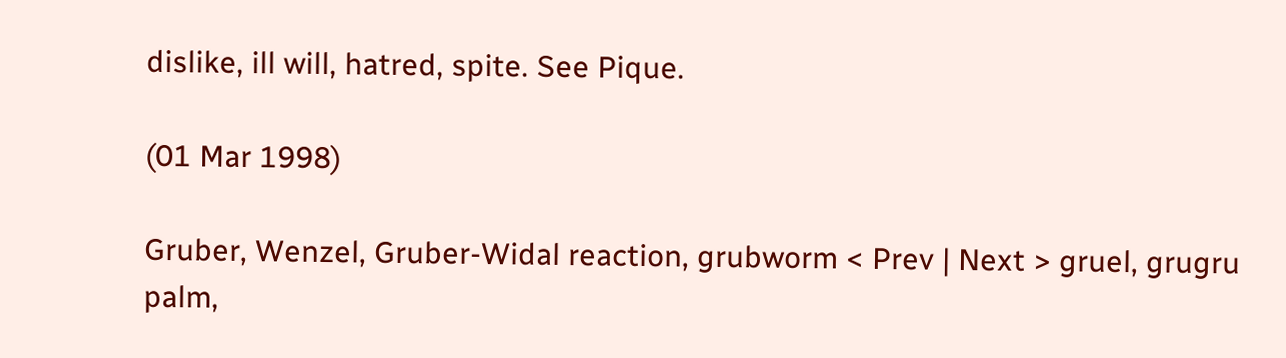dislike, ill will, hatred, spite. See Pique.

(01 Mar 1998)

Gruber, Wenzel, Gruber-Widal reaction, grubworm < Prev | Next > gruel, grugru palm,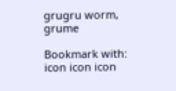grugru worm, grume

Bookmark with: icon icon icon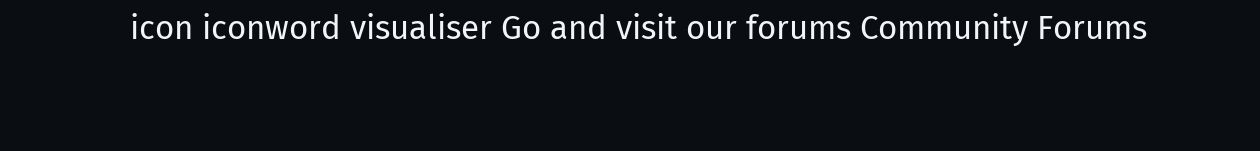icon iconword visualiser Go and visit our forums Community Forums